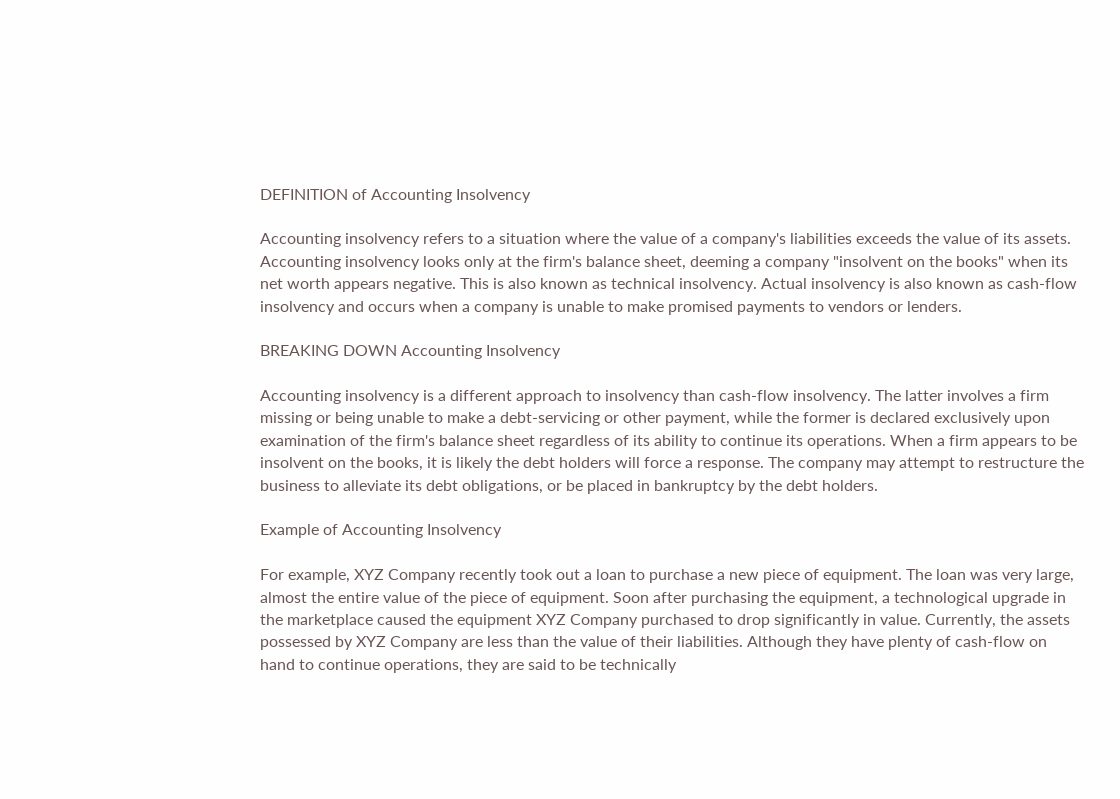DEFINITION of Accounting Insolvency

Accounting insolvency refers to a situation where the value of a company's liabilities exceeds the value of its assets. Accounting insolvency looks only at the firm's balance sheet, deeming a company "insolvent on the books" when its net worth appears negative. This is also known as technical insolvency. Actual insolvency is also known as cash-flow insolvency and occurs when a company is unable to make promised payments to vendors or lenders.

BREAKING DOWN Accounting Insolvency

Accounting insolvency is a different approach to insolvency than cash-flow insolvency. The latter involves a firm missing or being unable to make a debt-servicing or other payment, while the former is declared exclusively upon examination of the firm's balance sheet regardless of its ability to continue its operations. When a firm appears to be insolvent on the books, it is likely the debt holders will force a response. The company may attempt to restructure the business to alleviate its debt obligations, or be placed in bankruptcy by the debt holders.

Example of Accounting Insolvency

For example, XYZ Company recently took out a loan to purchase a new piece of equipment. The loan was very large, almost the entire value of the piece of equipment. Soon after purchasing the equipment, a technological upgrade in the marketplace caused the equipment XYZ Company purchased to drop significantly in value. Currently, the assets possessed by XYZ Company are less than the value of their liabilities. Although they have plenty of cash-flow on hand to continue operations, they are said to be technically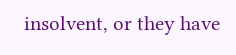insolvent, or they have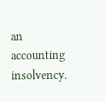an accounting insolvency.